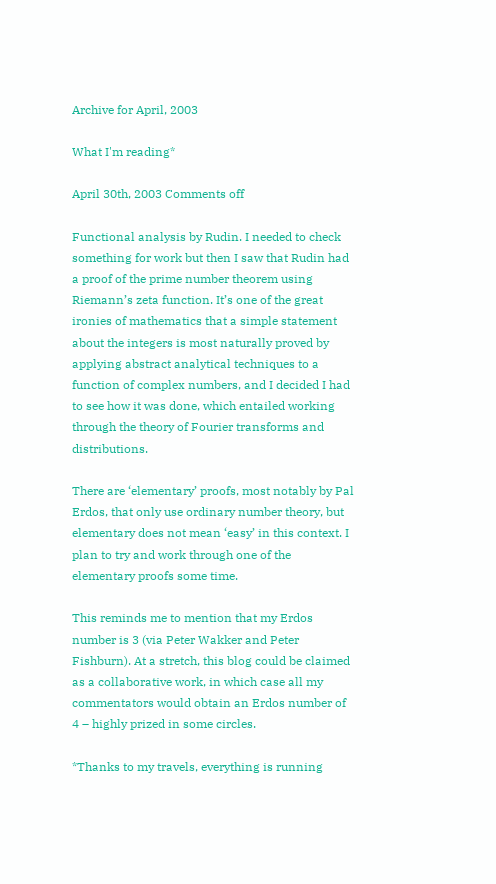Archive for April, 2003

What I'm reading*

April 30th, 2003 Comments off

Functional analysis by Rudin. I needed to check something for work but then I saw that Rudin had a proof of the prime number theorem using Riemann’s zeta function. It’s one of the great ironies of mathematics that a simple statement about the integers is most naturally proved by applying abstract analytical techniques to a function of complex numbers, and I decided I had to see how it was done, which entailed working through the theory of Fourier transforms and distributions.

There are ‘elementary’ proofs, most notably by Pal Erdos, that only use ordinary number theory, but elementary does not mean ‘easy’ in this context. I plan to try and work through one of the elementary proofs some time.

This reminds me to mention that my Erdos number is 3 (via Peter Wakker and Peter Fishburn). At a stretch, this blog could be claimed as a collaborative work, in which case all my commentators would obtain an Erdos number of 4 – highly prized in some circles.

*Thanks to my travels, everything is running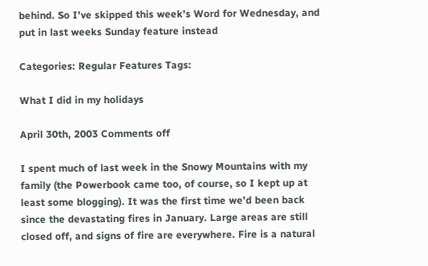behind. So I’ve skipped this week’s Word for Wednesday, and put in last weeks Sunday feature instead

Categories: Regular Features Tags:

What I did in my holidays

April 30th, 2003 Comments off

I spent much of last week in the Snowy Mountains with my family (the Powerbook came too, of course, so I kept up at least some blogging). It was the first time we’d been back since the devastating fires in January. Large areas are still closed off, and signs of fire are everywhere. Fire is a natural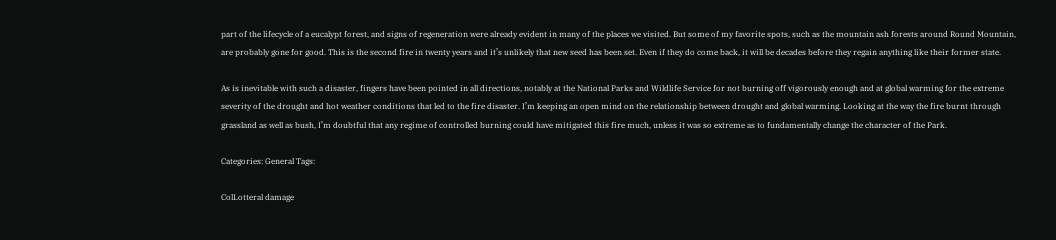part of the lifecycle of a eucalypt forest, and signs of regeneration were already evident in many of the places we visited. But some of my favorite spots, such as the mountain ash forests around Round Mountain, are probably gone for good. This is the second fire in twenty years and it’s unlikely that new seed has been set. Even if they do come back, it will be decades before they regain anything like their former state.

As is inevitable with such a disaster, fingers have been pointed in all directions, notably at the National Parks and Wildlife Service for not burning off vigorously enough and at global warming for the extreme severity of the drought and hot weather conditions that led to the fire disaster. I’m keeping an open mind on the relationship between drought and global warming. Looking at the way the fire burnt through grassland as well as bush, I’m doubtful that any regime of controlled burning could have mitigated this fire much, unless it was so extreme as to fundamentally change the character of the Park.

Categories: General Tags:

ColLotteral damage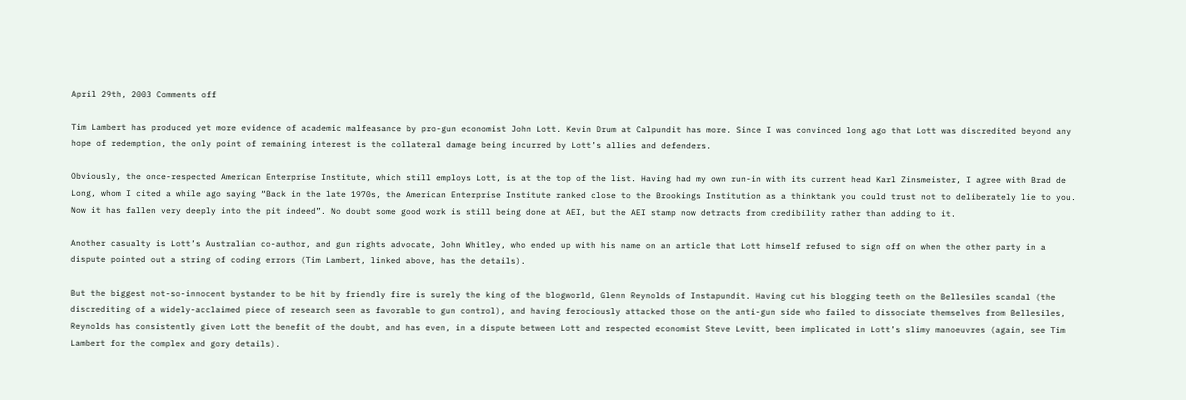April 29th, 2003 Comments off

Tim Lambert has produced yet more evidence of academic malfeasance by pro-gun economist John Lott. Kevin Drum at Calpundit has more. Since I was convinced long ago that Lott was discredited beyond any hope of redemption, the only point of remaining interest is the collateral damage being incurred by Lott’s allies and defenders.

Obviously, the once-respected American Enterprise Institute, which still employs Lott, is at the top of the list. Having had my own run-in with its current head Karl Zinsmeister, I agree with Brad de Long, whom I cited a while ago saying “Back in the late 1970s, the American Enterprise Institute ranked close to the Brookings Institution as a thinktank you could trust not to deliberately lie to you. Now it has fallen very deeply into the pit indeed”. No doubt some good work is still being done at AEI, but the AEI stamp now detracts from credibility rather than adding to it.

Another casualty is Lott’s Australian co-author, and gun rights advocate, John Whitley, who ended up with his name on an article that Lott himself refused to sign off on when the other party in a dispute pointed out a string of coding errors (Tim Lambert, linked above, has the details).

But the biggest not-so-innocent bystander to be hit by friendly fire is surely the king of the blogworld, Glenn Reynolds of Instapundit. Having cut his blogging teeth on the Bellesiles scandal (the discrediting of a widely-acclaimed piece of research seen as favorable to gun control), and having ferociously attacked those on the anti-gun side who failed to dissociate themselves from Bellesiles, Reynolds has consistently given Lott the benefit of the doubt, and has even, in a dispute between Lott and respected economist Steve Levitt, been implicated in Lott’s slimy manoeuvres (again, see Tim Lambert for the complex and gory details).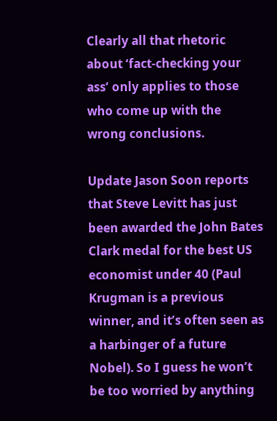Clearly all that rhetoric about ‘fact-checking your ass’ only applies to those who come up with the wrong conclusions.

Update Jason Soon reports that Steve Levitt has just been awarded the John Bates Clark medal for the best US economist under 40 (Paul Krugman is a previous winner, and it’s often seen as a harbinger of a future Nobel). So I guess he won’t be too worried by anything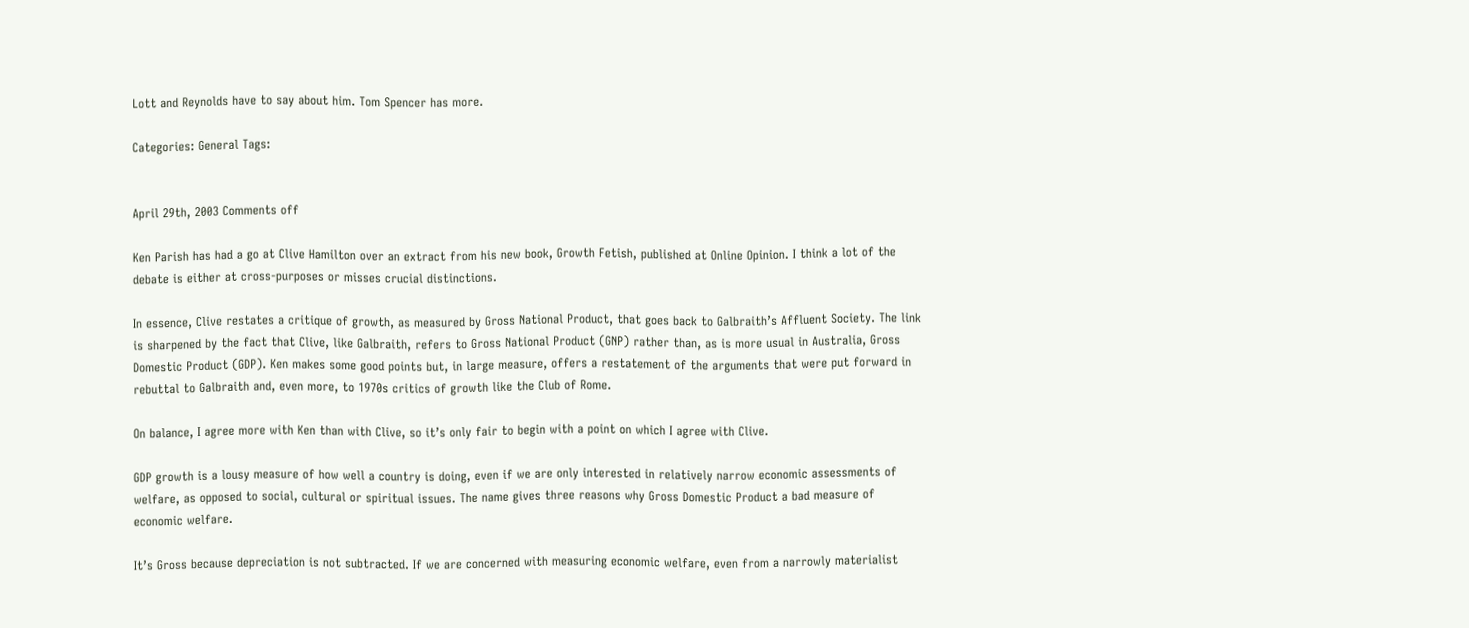Lott and Reynolds have to say about him. Tom Spencer has more.

Categories: General Tags:


April 29th, 2003 Comments off

Ken Parish has had a go at Clive Hamilton over an extract from his new book, Growth Fetish, published at Online Opinion. I think a lot of the debate is either at cross-purposes or misses crucial distinctions.

In essence, Clive restates a critique of growth, as measured by Gross National Product, that goes back to Galbraith’s Affluent Society. The link is sharpened by the fact that Clive, like Galbraith, refers to Gross National Product (GNP) rather than, as is more usual in Australia, Gross Domestic Product (GDP). Ken makes some good points but, in large measure, offers a restatement of the arguments that were put forward in rebuttal to Galbraith and, even more, to 1970s critics of growth like the Club of Rome.

On balance, I agree more with Ken than with Clive, so it’s only fair to begin with a point on which I agree with Clive.

GDP growth is a lousy measure of how well a country is doing, even if we are only interested in relatively narrow economic assessments of welfare, as opposed to social, cultural or spiritual issues. The name gives three reasons why Gross Domestic Product a bad measure of economic welfare.

It’s Gross because depreciation is not subtracted. If we are concerned with measuring economic welfare, even from a narrowly materialist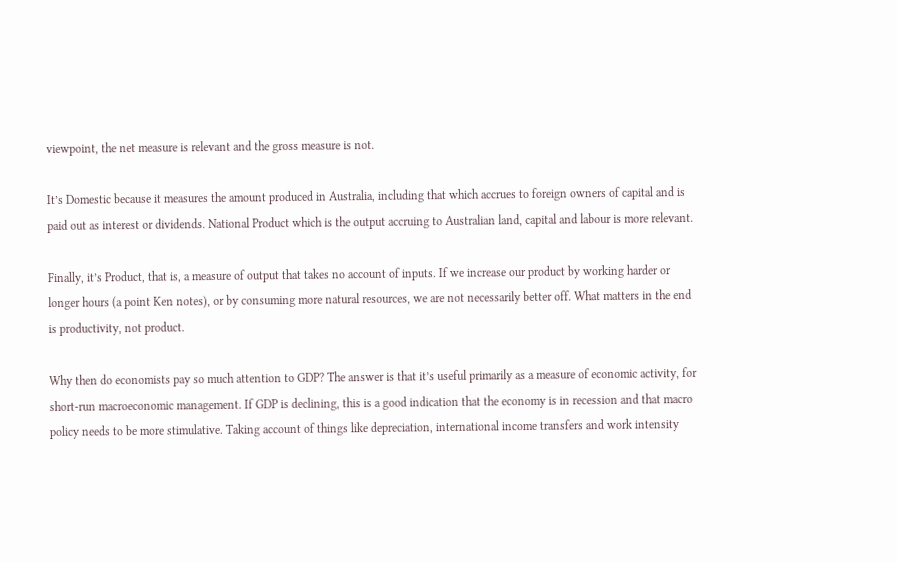viewpoint, the net measure is relevant and the gross measure is not.

It’s Domestic because it measures the amount produced in Australia, including that which accrues to foreign owners of capital and is paid out as interest or dividends. National Product which is the output accruing to Australian land, capital and labour is more relevant.

Finally, it’s Product, that is, a measure of output that takes no account of inputs. If we increase our product by working harder or longer hours (a point Ken notes), or by consuming more natural resources, we are not necessarily better off. What matters in the end is productivity, not product.

Why then do economists pay so much attention to GDP? The answer is that it’s useful primarily as a measure of economic activity, for short-run macroeconomic management. If GDP is declining, this is a good indication that the economy is in recession and that macro policy needs to be more stimulative. Taking account of things like depreciation, international income transfers and work intensity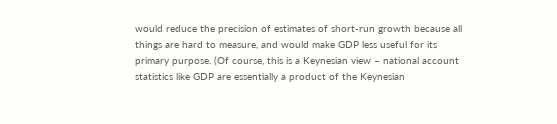would reduce the precision of estimates of short-run growth because all things are hard to measure, and would make GDP less useful for its primary purpose. (Of course, this is a Keynesian view – national account statistics like GDP are essentially a product of the Keynesian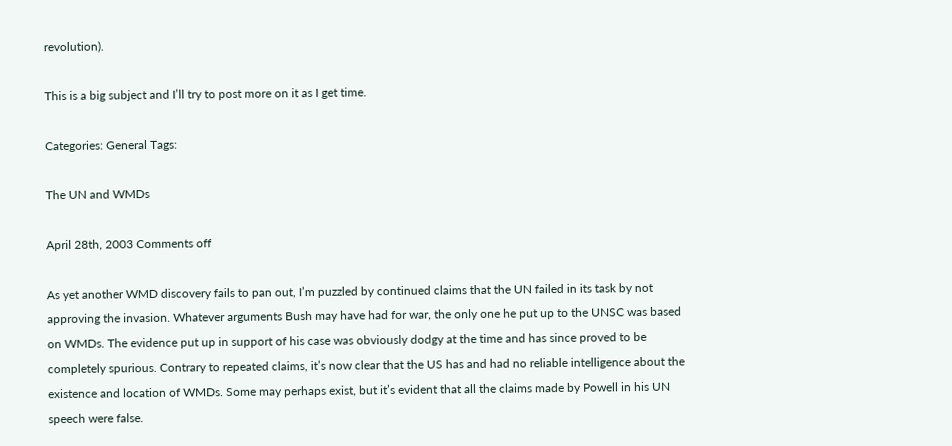revolution).

This is a big subject and I’ll try to post more on it as I get time.

Categories: General Tags:

The UN and WMDs

April 28th, 2003 Comments off

As yet another WMD discovery fails to pan out, I’m puzzled by continued claims that the UN failed in its task by not approving the invasion. Whatever arguments Bush may have had for war, the only one he put up to the UNSC was based on WMDs. The evidence put up in support of his case was obviously dodgy at the time and has since proved to be completely spurious. Contrary to repeated claims, it’s now clear that the US has and had no reliable intelligence about the existence and location of WMDs. Some may perhaps exist, but it’s evident that all the claims made by Powell in his UN speech were false.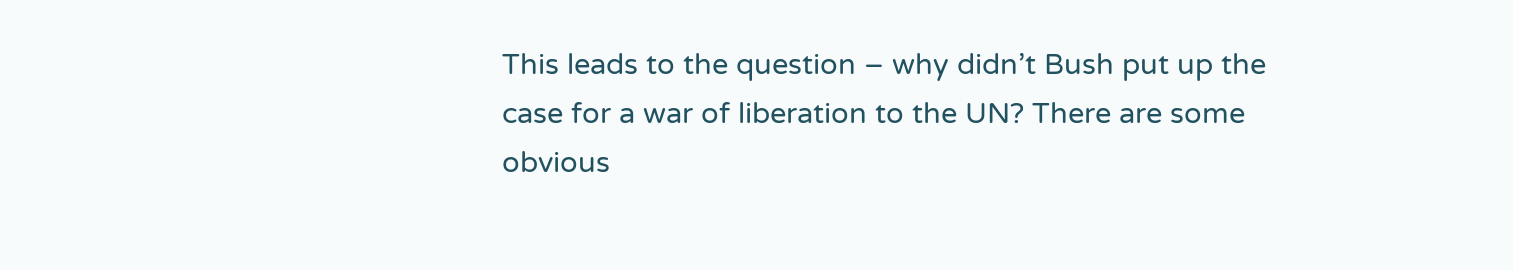This leads to the question – why didn’t Bush put up the case for a war of liberation to the UN? There are some obvious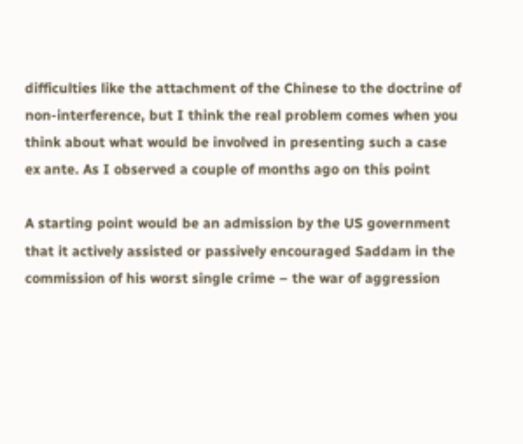difficulties like the attachment of the Chinese to the doctrine of non-interference, but I think the real problem comes when you think about what would be involved in presenting such a case ex ante. As I observed a couple of months ago on this point

A starting point would be an admission by the US government that it actively assisted or passively encouraged Saddam in the commission of his worst single crime – the war of aggression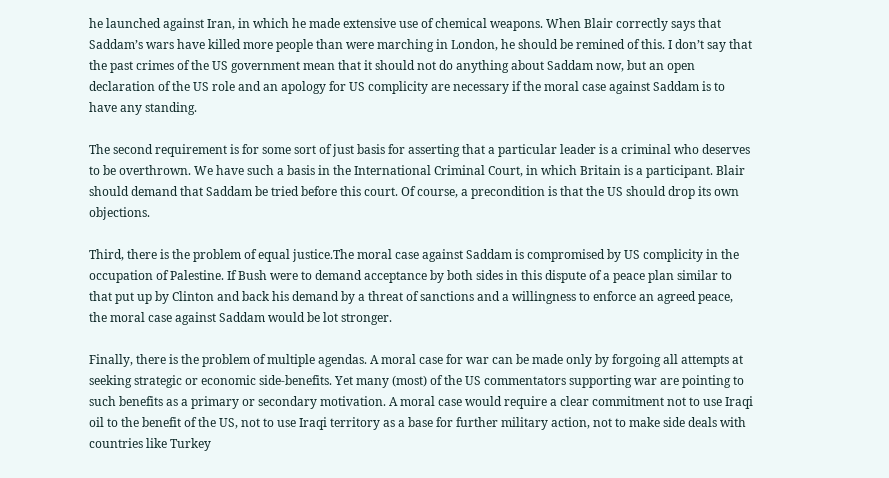he launched against Iran, in which he made extensive use of chemical weapons. When Blair correctly says that Saddam’s wars have killed more people than were marching in London, he should be remined of this. I don’t say that the past crimes of the US government mean that it should not do anything about Saddam now, but an open declaration of the US role and an apology for US complicity are necessary if the moral case against Saddam is to have any standing.

The second requirement is for some sort of just basis for asserting that a particular leader is a criminal who deserves to be overthrown. We have such a basis in the International Criminal Court, in which Britain is a participant. Blair should demand that Saddam be tried before this court. Of course, a precondition is that the US should drop its own objections.

Third, there is the problem of equal justice.The moral case against Saddam is compromised by US complicity in the occupation of Palestine. If Bush were to demand acceptance by both sides in this dispute of a peace plan similar to that put up by Clinton and back his demand by a threat of sanctions and a willingness to enforce an agreed peace, the moral case against Saddam would be lot stronger.

Finally, there is the problem of multiple agendas. A moral case for war can be made only by forgoing all attempts at seeking strategic or economic side-benefits. Yet many (most) of the US commentators supporting war are pointing to such benefits as a primary or secondary motivation. A moral case would require a clear commitment not to use Iraqi oil to the benefit of the US, not to use Iraqi territory as a base for further military action, not to make side deals with countries like Turkey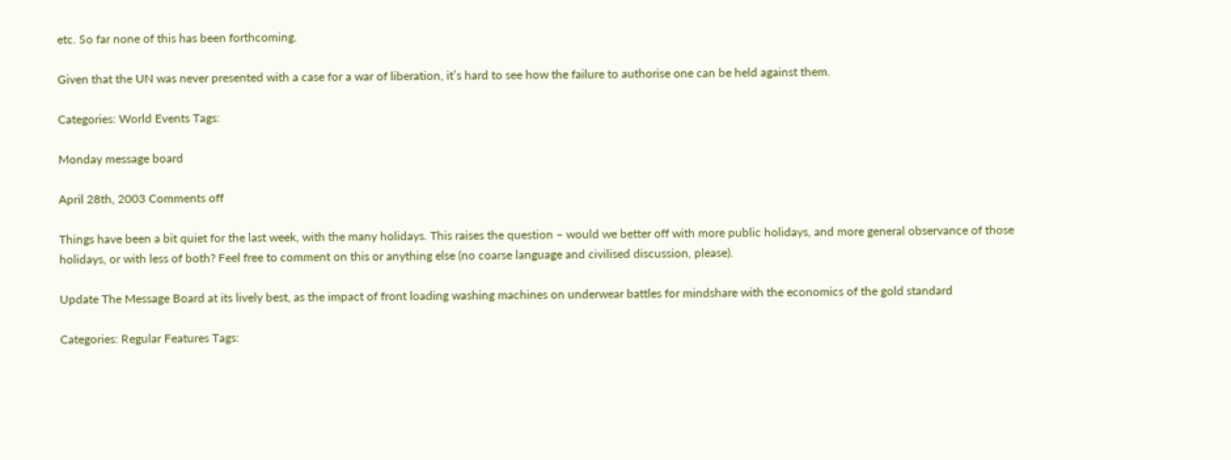etc. So far none of this has been forthcoming.

Given that the UN was never presented with a case for a war of liberation, it’s hard to see how the failure to authorise one can be held against them.

Categories: World Events Tags:

Monday message board

April 28th, 2003 Comments off

Things have been a bit quiet for the last week, with the many holidays. This raises the question – would we better off with more public holidays, and more general observance of those holidays, or with less of both? Feel free to comment on this or anything else (no coarse language and civilised discussion, please).

Update The Message Board at its lively best, as the impact of front loading washing machines on underwear battles for mindshare with the economics of the gold standard

Categories: Regular Features Tags: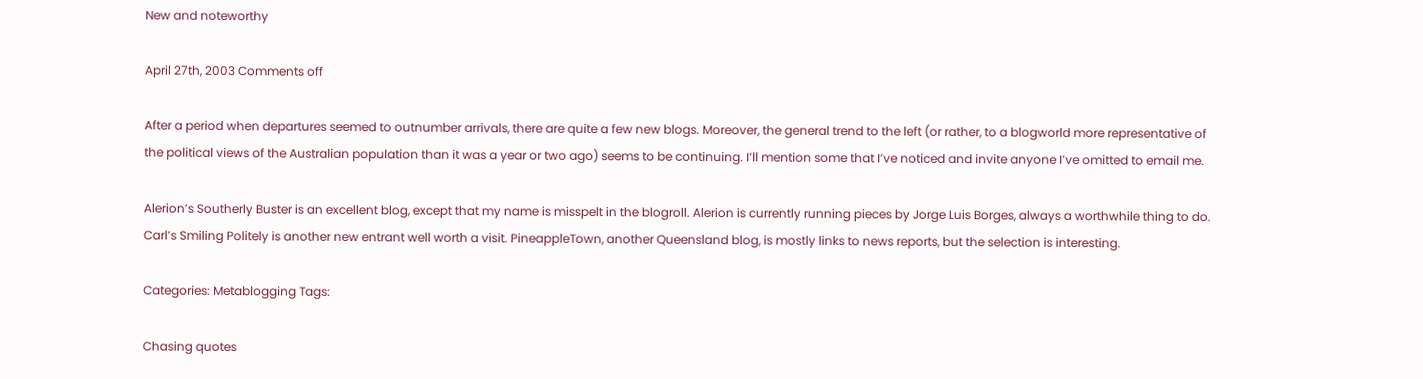New and noteworthy

April 27th, 2003 Comments off

After a period when departures seemed to outnumber arrivals, there are quite a few new blogs. Moreover, the general trend to the left (or rather, to a blogworld more representative of the political views of the Australian population than it was a year or two ago) seems to be continuing. I’ll mention some that I’ve noticed and invite anyone I’ve omitted to email me.

Alerion’s Southerly Buster is an excellent blog, except that my name is misspelt in the blogroll. Alerion is currently running pieces by Jorge Luis Borges, always a worthwhile thing to do. Carl’s Smiling Politely is another new entrant well worth a visit. PineappleTown, another Queensland blog, is mostly links to news reports, but the selection is interesting.

Categories: Metablogging Tags:

Chasing quotes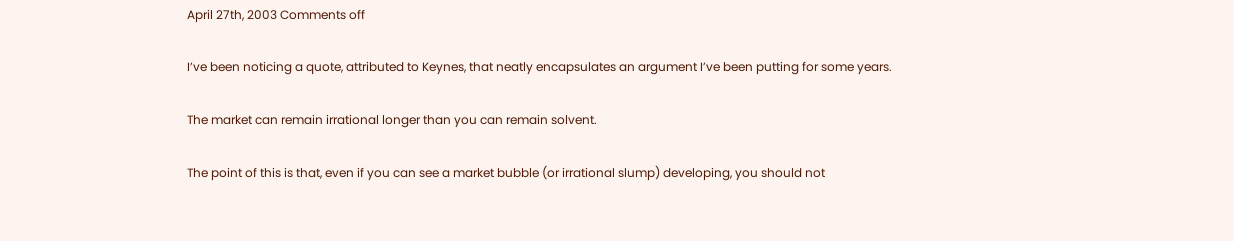April 27th, 2003 Comments off

I’ve been noticing a quote, attributed to Keynes, that neatly encapsulates an argument I’ve been putting for some years.

The market can remain irrational longer than you can remain solvent.

The point of this is that, even if you can see a market bubble (or irrational slump) developing, you should not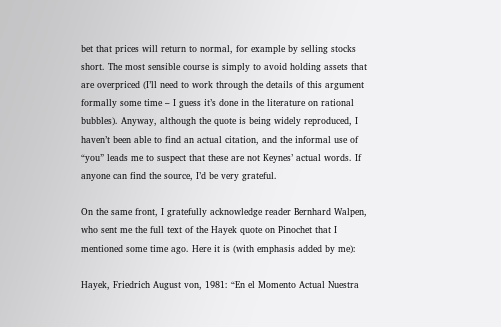bet that prices will return to normal, for example by selling stocks short. The most sensible course is simply to avoid holding assets that are overpriced (I’ll need to work through the details of this argument formally some time – I guess it’s done in the literature on rational bubbles). Anyway, although the quote is being widely reproduced, I haven’t been able to find an actual citation, and the informal use of “you” leads me to suspect that these are not Keynes’ actual words. If anyone can find the source, I’d be very grateful.

On the same front, I gratefully acknowledge reader Bernhard Walpen, who sent me the full text of the Hayek quote on Pinochet that I mentioned some time ago. Here it is (with emphasis added by me):

Hayek, Friedrich August von, 1981: “En el Momento Actual Nuestra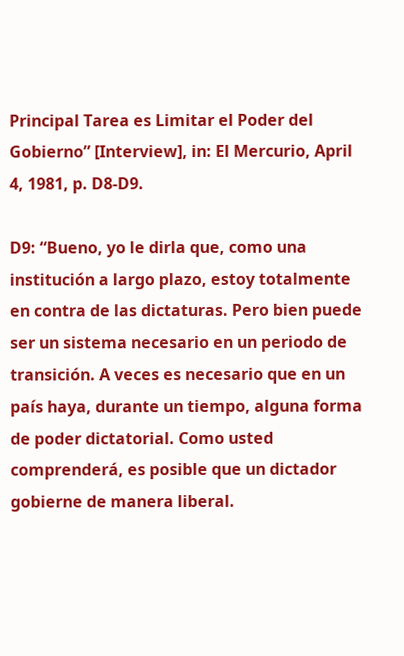Principal Tarea es Limitar el Poder del Gobierno” [Interview], in: El Mercurio, April 4, 1981, p. D8-D9.

D9: “Bueno, yo le dirla que, como una institución a largo plazo, estoy totalmente en contra de las dictaturas. Pero bien puede ser un sistema necesario en un periodo de transición. A veces es necesario que en un país haya, durante un tiempo, alguna forma de poder dictatorial. Como usted comprenderá, es posible que un dictador gobierne de manera liberal.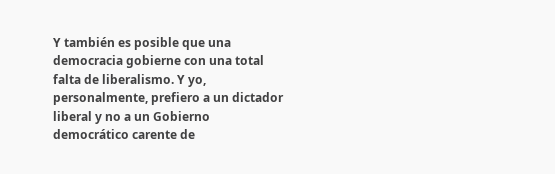Y también es posible que una democracia gobierne con una total falta de liberalismo. Y yo, personalmente, prefiero a un dictador liberal y no a un Gobierno democrático carente de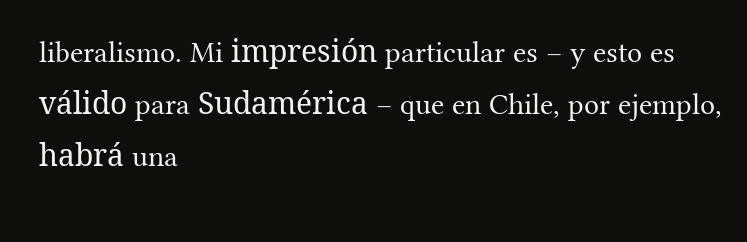liberalismo. Mi impresión particular es – y esto es válido para Sudamérica – que en Chile, por ejemplo, habrá una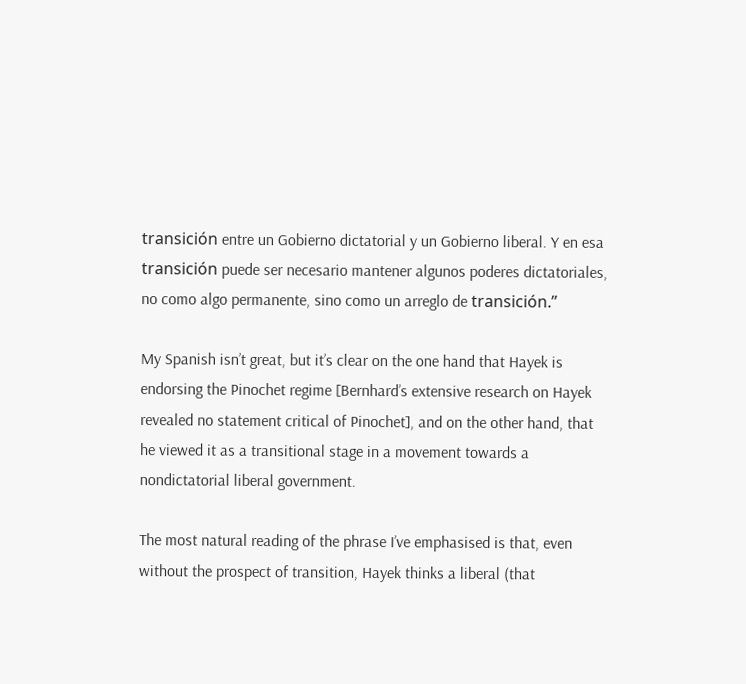transición entre un Gobierno dictatorial y un Gobierno liberal. Y en esa transición puede ser necesario mantener algunos poderes dictatoriales, no como algo permanente, sino como un arreglo de transición.”

My Spanish isn’t great, but it’s clear on the one hand that Hayek is endorsing the Pinochet regime [Bernhard’s extensive research on Hayek revealed no statement critical of Pinochet], and on the other hand, that he viewed it as a transitional stage in a movement towards a nondictatorial liberal government.

The most natural reading of the phrase I’ve emphasised is that, even without the prospect of transition, Hayek thinks a liberal (that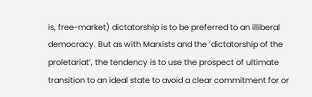is, free-market) dictatorship is to be preferred to an illiberal democracy. But as with Marxists and the ‘dictatorship of the proletariat’, the tendency is to use the prospect of ultimate transition to an ideal state to avoid a clear commitment for or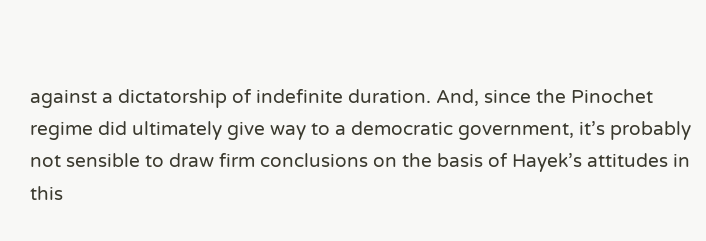against a dictatorship of indefinite duration. And, since the Pinochet regime did ultimately give way to a democratic government, it’s probably not sensible to draw firm conclusions on the basis of Hayek’s attitudes in this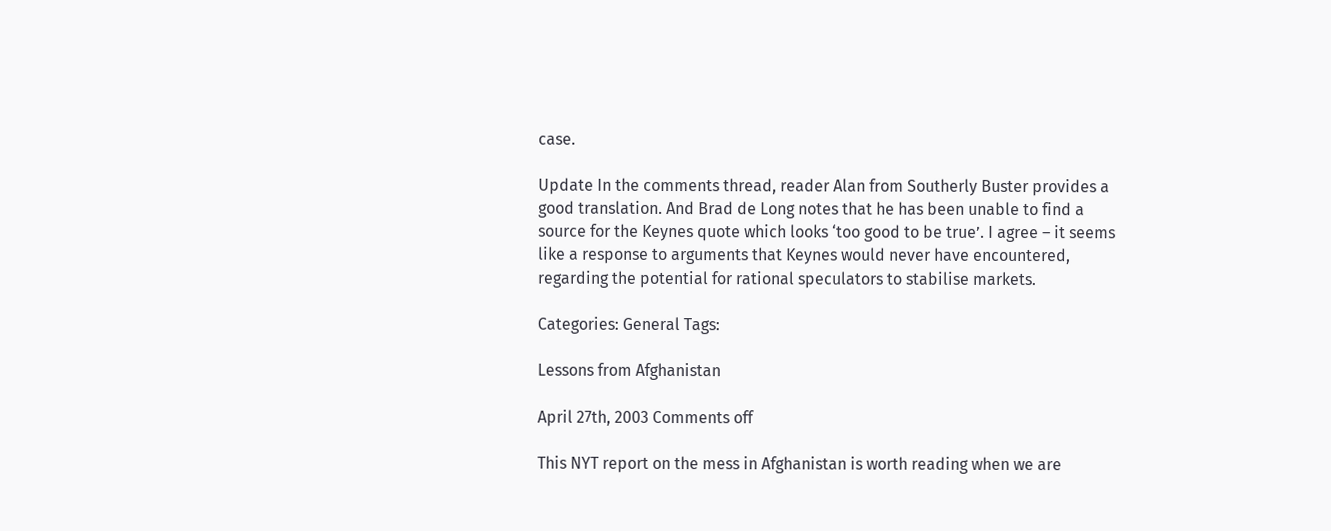case.

Update In the comments thread, reader Alan from Southerly Buster provides a good translation. And Brad de Long notes that he has been unable to find a source for the Keynes quote which looks ‘too good to be true’. I agree – it seems like a response to arguments that Keynes would never have encountered, regarding the potential for rational speculators to stabilise markets.

Categories: General Tags:

Lessons from Afghanistan

April 27th, 2003 Comments off

This NYT report on the mess in Afghanistan is worth reading when we are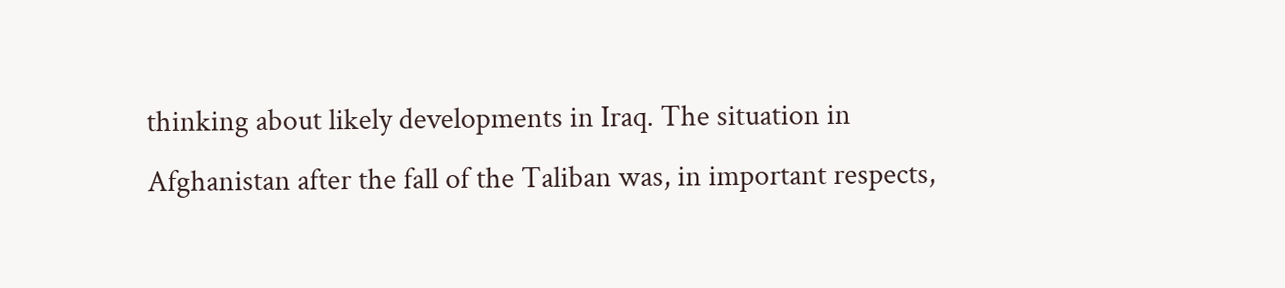thinking about likely developments in Iraq. The situation in Afghanistan after the fall of the Taliban was, in important respects,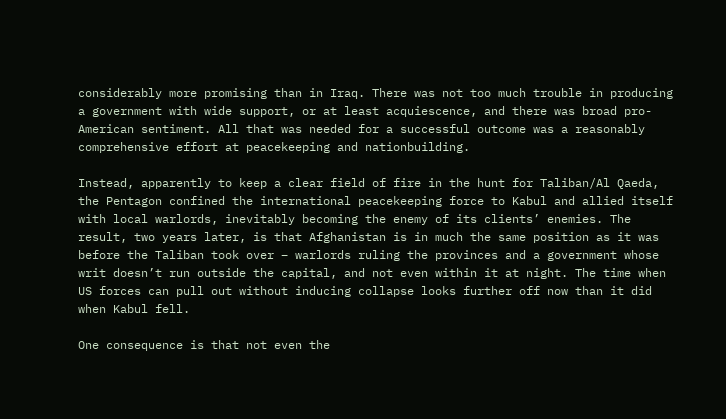considerably more promising than in Iraq. There was not too much trouble in producing a government with wide support, or at least acquiescence, and there was broad pro-American sentiment. All that was needed for a successful outcome was a reasonably comprehensive effort at peacekeeping and nationbuilding.

Instead, apparently to keep a clear field of fire in the hunt for Taliban/Al Qaeda, the Pentagon confined the international peacekeeping force to Kabul and allied itself with local warlords, inevitably becoming the enemy of its clients’ enemies. The result, two years later, is that Afghanistan is in much the same position as it was before the Taliban took over – warlords ruling the provinces and a government whose writ doesn’t run outside the capital, and not even within it at night. The time when US forces can pull out without inducing collapse looks further off now than it did when Kabul fell.

One consequence is that not even the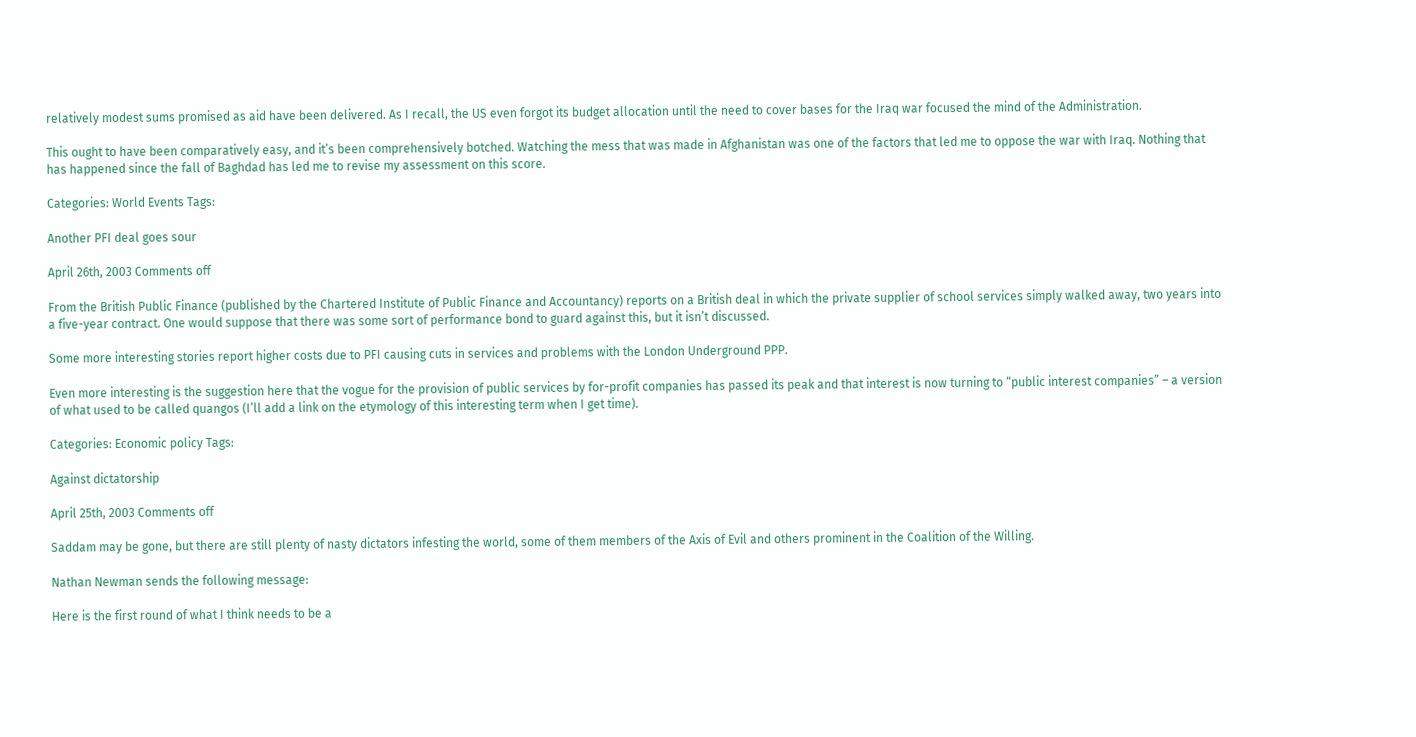relatively modest sums promised as aid have been delivered. As I recall, the US even forgot its budget allocation until the need to cover bases for the Iraq war focused the mind of the Administration.

This ought to have been comparatively easy, and it’s been comprehensively botched. Watching the mess that was made in Afghanistan was one of the factors that led me to oppose the war with Iraq. Nothing that has happened since the fall of Baghdad has led me to revise my assessment on this score.

Categories: World Events Tags:

Another PFI deal goes sour

April 26th, 2003 Comments off

From the British Public Finance (published by the Chartered Institute of Public Finance and Accountancy) reports on a British deal in which the private supplier of school services simply walked away, two years into a five-year contract. One would suppose that there was some sort of performance bond to guard against this, but it isn’t discussed.

Some more interesting stories report higher costs due to PFI causing cuts in services and problems with the London Underground PPP.

Even more interesting is the suggestion here that the vogue for the provision of public services by for-profit companies has passed its peak and that interest is now turning to “public interest companies” – a version of what used to be called quangos (I’ll add a link on the etymology of this interesting term when I get time).

Categories: Economic policy Tags:

Against dictatorship

April 25th, 2003 Comments off

Saddam may be gone, but there are still plenty of nasty dictators infesting the world, some of them members of the Axis of Evil and others prominent in the Coalition of the Willing.

Nathan Newman sends the following message:

Here is the first round of what I think needs to be a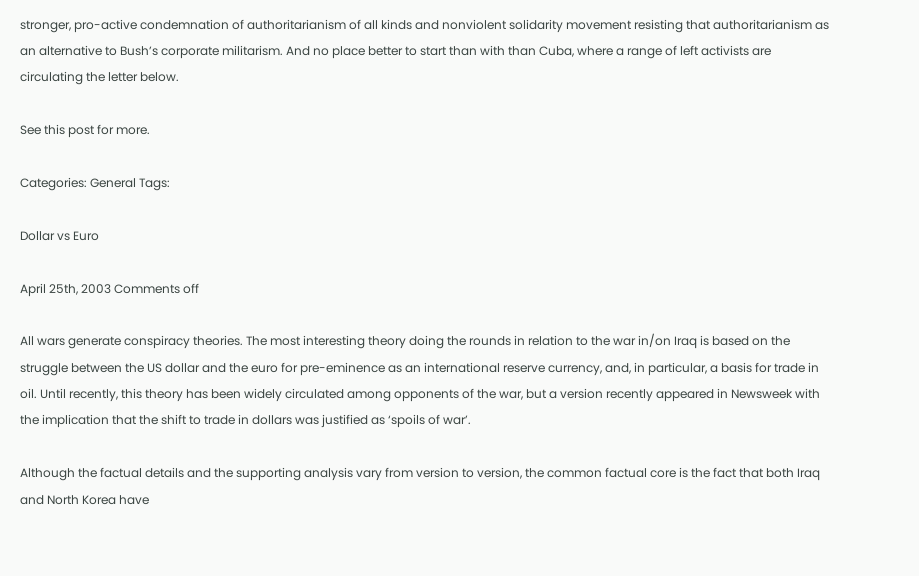stronger, pro-active condemnation of authoritarianism of all kinds and nonviolent solidarity movement resisting that authoritarianism as an alternative to Bush’s corporate militarism. And no place better to start than with than Cuba, where a range of left activists are circulating the letter below.

See this post for more.

Categories: General Tags:

Dollar vs Euro

April 25th, 2003 Comments off

All wars generate conspiracy theories. The most interesting theory doing the rounds in relation to the war in/on Iraq is based on the struggle between the US dollar and the euro for pre-eminence as an international reserve currency, and, in particular, a basis for trade in oil. Until recently, this theory has been widely circulated among opponents of the war, but a version recently appeared in Newsweek with the implication that the shift to trade in dollars was justified as ‘spoils of war’.

Although the factual details and the supporting analysis vary from version to version, the common factual core is the fact that both Iraq and North Korea have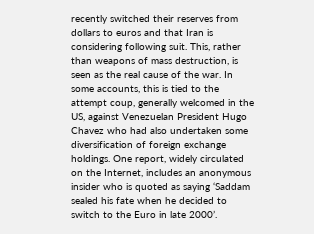recently switched their reserves from dollars to euros and that Iran is considering following suit. This, rather than weapons of mass destruction, is seen as the real cause of the war. In some accounts, this is tied to the attempt coup, generally welcomed in the US, against Venezuelan President Hugo Chavez who had also undertaken some diversification of foreign exchange holdings. One report, widely circulated on the Internet, includes an anonymous insider who is quoted as saying ‘Saddam sealed his fate when he decided to switch to the Euro in late 2000’.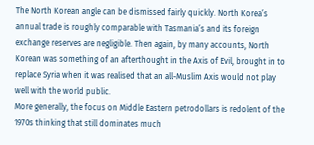The North Korean angle can be dismissed fairly quickly. North Korea’s annual trade is roughly comparable with Tasmania’s and its foreign exchange reserves are negligible. Then again, by many accounts, North Korean was something of an afterthought in the Axis of Evil, brought in to replace Syria when it was realised that an all-Muslim Axis would not play well with the world public.
More generally, the focus on Middle Eastern petrodollars is redolent of the 1970s thinking that still dominates much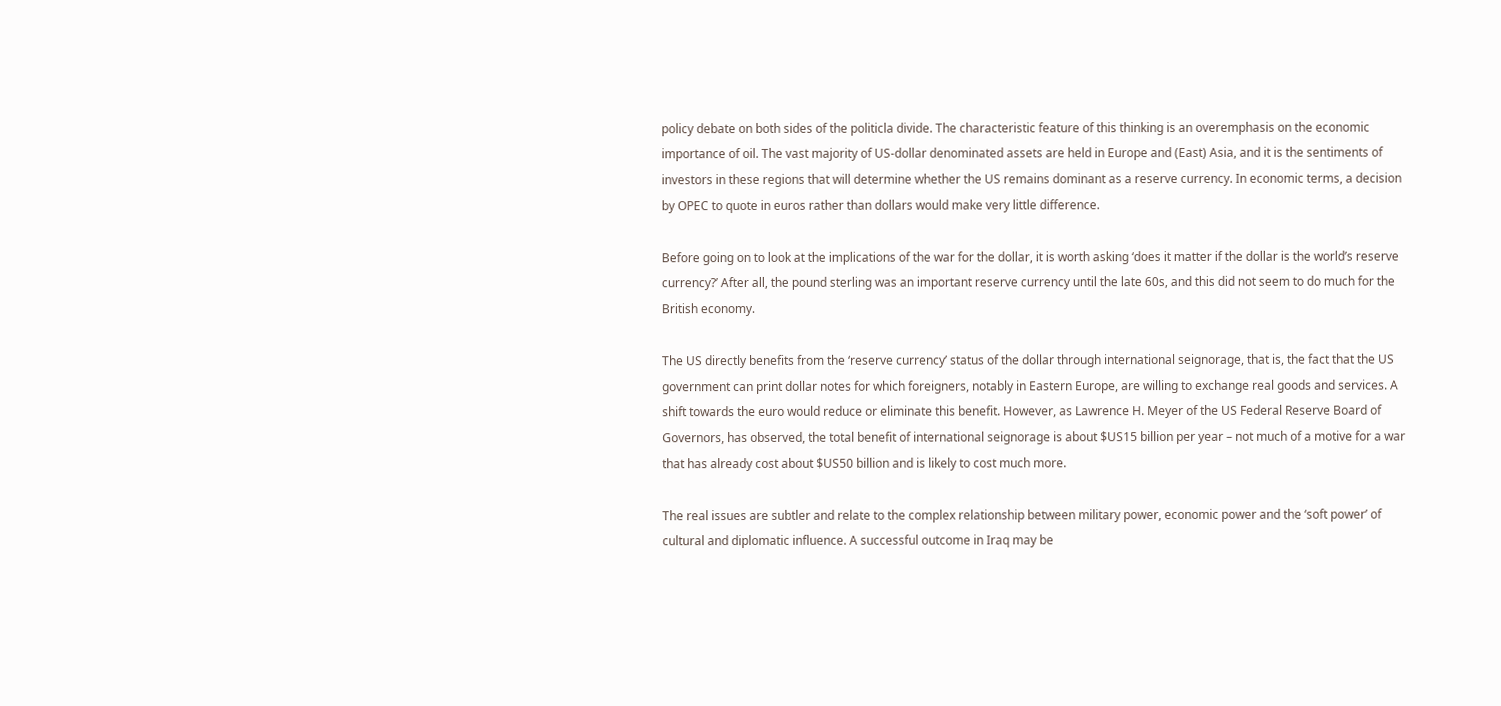policy debate on both sides of the politicla divide. The characteristic feature of this thinking is an overemphasis on the economic importance of oil. The vast majority of US-dollar denominated assets are held in Europe and (East) Asia, and it is the sentiments of investors in these regions that will determine whether the US remains dominant as a reserve currency. In economic terms, a decision by OPEC to quote in euros rather than dollars would make very little difference.

Before going on to look at the implications of the war for the dollar, it is worth asking ‘does it matter if the dollar is the world’s reserve currency?’ After all, the pound sterling was an important reserve currency until the late 60s, and this did not seem to do much for the British economy.

The US directly benefits from the ‘reserve currency’ status of the dollar through international seignorage, that is, the fact that the US government can print dollar notes for which foreigners, notably in Eastern Europe, are willing to exchange real goods and services. A shift towards the euro would reduce or eliminate this benefit. However, as Lawrence H. Meyer of the US Federal Reserve Board of Governors, has observed, the total benefit of international seignorage is about $US15 billion per year – not much of a motive for a war that has already cost about $US50 billion and is likely to cost much more.

The real issues are subtler and relate to the complex relationship between military power, economic power and the ‘soft power’ of cultural and diplomatic influence. A successful outcome in Iraq may be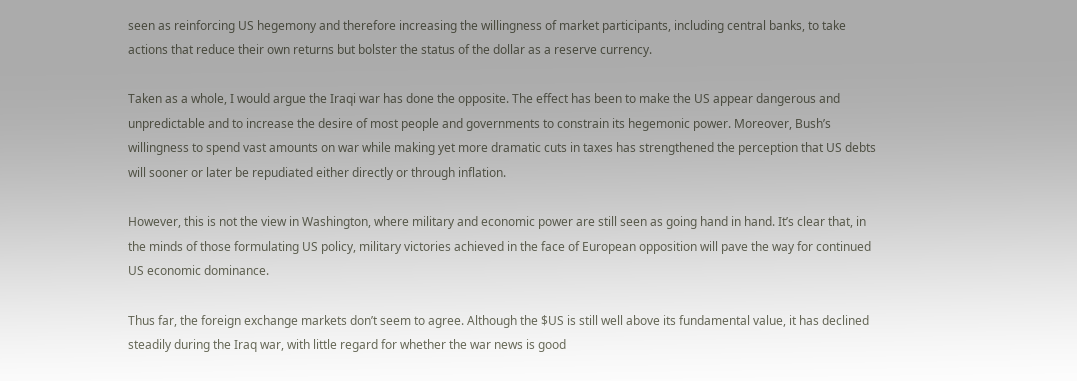seen as reinforcing US hegemony and therefore increasing the willingness of market participants, including central banks, to take actions that reduce their own returns but bolster the status of the dollar as a reserve currency.

Taken as a whole, I would argue the Iraqi war has done the opposite. The effect has been to make the US appear dangerous and unpredictable and to increase the desire of most people and governments to constrain its hegemonic power. Moreover, Bush’s willingness to spend vast amounts on war while making yet more dramatic cuts in taxes has strengthened the perception that US debts will sooner or later be repudiated either directly or through inflation.

However, this is not the view in Washington, where military and economic power are still seen as going hand in hand. It’s clear that, in the minds of those formulating US policy, military victories achieved in the face of European opposition will pave the way for continued US economic dominance.

Thus far, the foreign exchange markets don’t seem to agree. Although the $US is still well above its fundamental value, it has declined steadily during the Iraq war, with little regard for whether the war news is good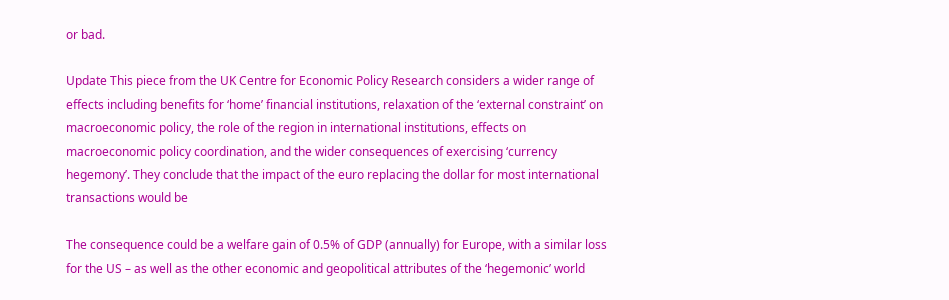or bad.

Update This piece from the UK Centre for Economic Policy Research considers a wider range of effects including benefits for ‘home’ financial institutions, relaxation of the ‘external constraint’ on macroeconomic policy, the role of the region in international institutions, effects on macroeconomic policy coordination, and the wider consequences of exercising ‘currency hegemony’. They conclude that the impact of the euro replacing the dollar for most international transactions would be

The consequence could be a welfare gain of 0.5% of GDP (annually) for Europe, with a similar loss for the US – as well as the other economic and geopolitical attributes of the ‘hegemonic’ world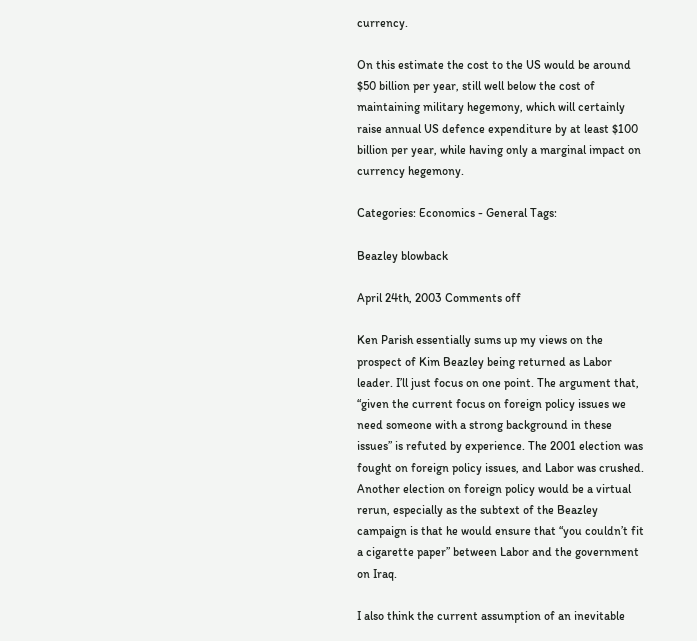currency.

On this estimate the cost to the US would be around $50 billion per year, still well below the cost of maintaining military hegemony, which will certainly raise annual US defence expenditure by at least $100 billion per year, while having only a marginal impact on currency hegemony.

Categories: Economics - General Tags:

Beazley blowback

April 24th, 2003 Comments off

Ken Parish essentially sums up my views on the prospect of Kim Beazley being returned as Labor leader. I’ll just focus on one point. The argument that, “given the current focus on foreign policy issues we need someone with a strong background in these issues” is refuted by experience. The 2001 election was fought on foreign policy issues, and Labor was crushed. Another election on foreign policy would be a virtual rerun, especially as the subtext of the Beazley campaign is that he would ensure that “you couldn’t fit a cigarette paper” between Labor and the government on Iraq.

I also think the current assumption of an inevitable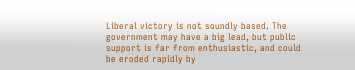Liberal victory is not soundly based. The government may have a big lead, but public support is far from enthusiastic, and could be eroded rapidly by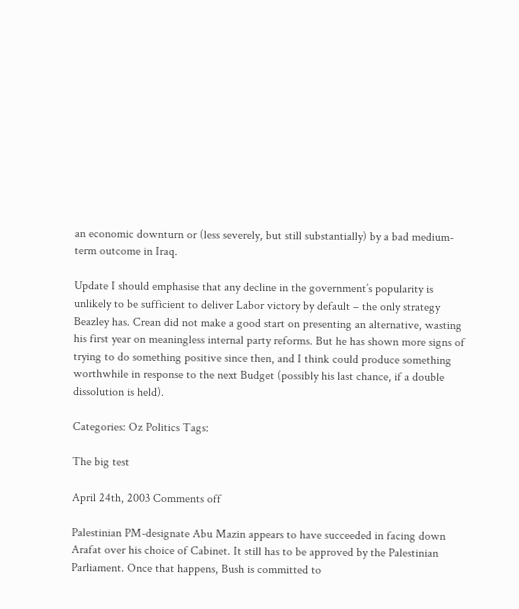an economic downturn or (less severely, but still substantially) by a bad medium-term outcome in Iraq.

Update I should emphasise that any decline in the government’s popularity is unlikely to be sufficient to deliver Labor victory by default – the only strategy Beazley has. Crean did not make a good start on presenting an alternative, wasting his first year on meaningless internal party reforms. But he has shown more signs of trying to do something positive since then, and I think could produce something worthwhile in response to the next Budget (possibly his last chance, if a double dissolution is held).

Categories: Oz Politics Tags:

The big test

April 24th, 2003 Comments off

Palestinian PM-designate Abu Mazin appears to have succeeded in facing down Arafat over his choice of Cabinet. It still has to be approved by the Palestinian Parliament. Once that happens, Bush is committed to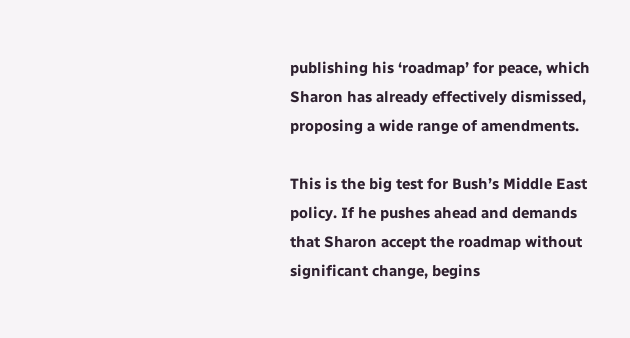publishing his ‘roadmap’ for peace, which Sharon has already effectively dismissed, proposing a wide range of amendments.

This is the big test for Bush’s Middle East policy. If he pushes ahead and demands that Sharon accept the roadmap without significant change, begins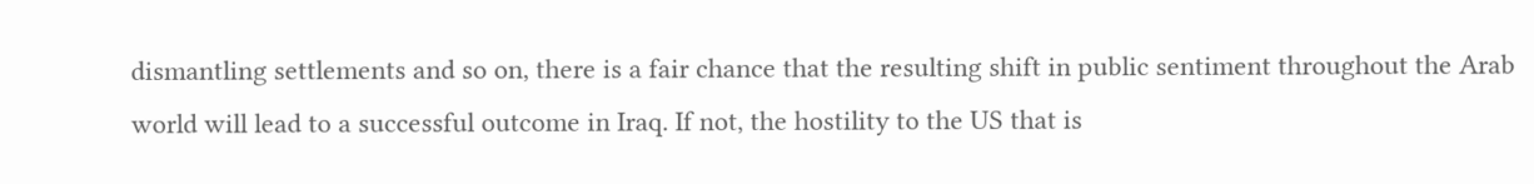dismantling settlements and so on, there is a fair chance that the resulting shift in public sentiment throughout the Arab world will lead to a successful outcome in Iraq. If not, the hostility to the US that is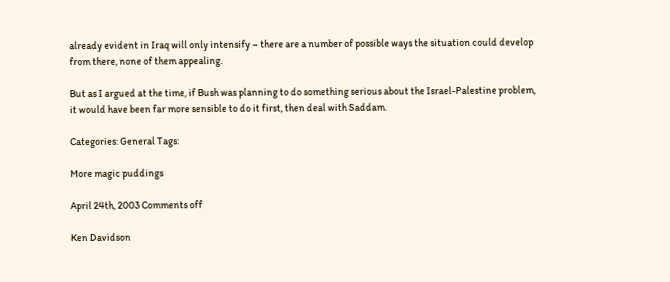already evident in Iraq will only intensify – there are a number of possible ways the situation could develop from there, none of them appealing.

But as I argued at the time, if Bush was planning to do something serious about the Israel-Palestine problem, it would have been far more sensible to do it first, then deal with Saddam.

Categories: General Tags:

More magic puddings

April 24th, 2003 Comments off

Ken Davidson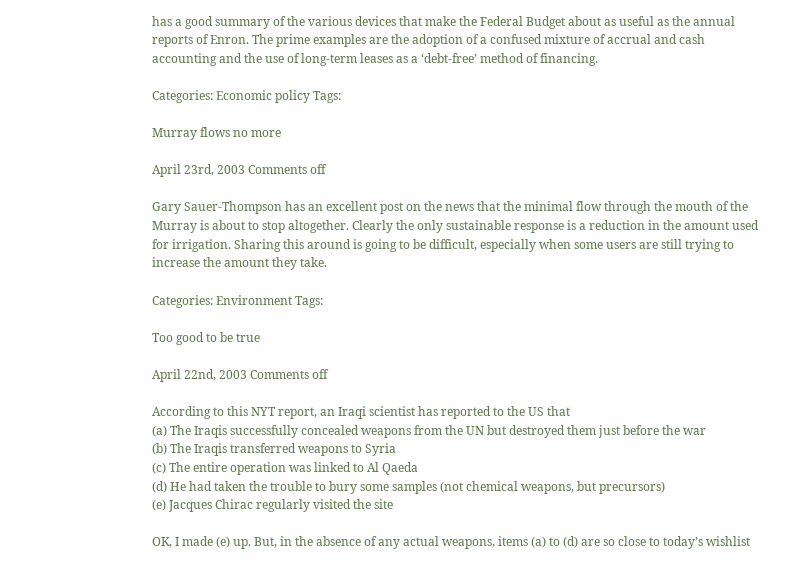has a good summary of the various devices that make the Federal Budget about as useful as the annual reports of Enron. The prime examples are the adoption of a confused mixture of accrual and cash accounting and the use of long-term leases as a ‘debt-free’ method of financing.

Categories: Economic policy Tags:

Murray flows no more

April 23rd, 2003 Comments off

Gary Sauer-Thompson has an excellent post on the news that the minimal flow through the mouth of the Murray is about to stop altogether. Clearly the only sustainable response is a reduction in the amount used for irrigation. Sharing this around is going to be difficult, especially when some users are still trying to increase the amount they take.

Categories: Environment Tags:

Too good to be true

April 22nd, 2003 Comments off

According to this NYT report, an Iraqi scientist has reported to the US that
(a) The Iraqis successfully concealed weapons from the UN but destroyed them just before the war
(b) The Iraqis transferred weapons to Syria
(c) The entire operation was linked to Al Qaeda
(d) He had taken the trouble to bury some samples (not chemical weapons, but precursors)
(e) Jacques Chirac regularly visited the site

OK, I made (e) up. But, in the absence of any actual weapons, items (a) to (d) are so close to today’s wishlist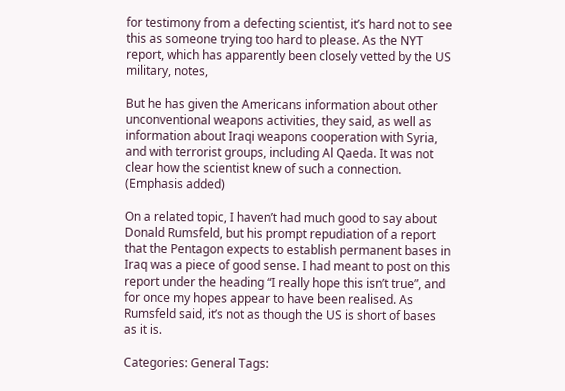for testimony from a defecting scientist, it’s hard not to see this as someone trying too hard to please. As the NYT report, which has apparently been closely vetted by the US military, notes,

But he has given the Americans information about other unconventional weapons activities, they said, as well as information about Iraqi weapons cooperation with Syria, and with terrorist groups, including Al Qaeda. It was not clear how the scientist knew of such a connection. (Emphasis added)

On a related topic, I haven’t had much good to say about Donald Rumsfeld, but his prompt repudiation of a report that the Pentagon expects to establish permanent bases in Iraq was a piece of good sense. I had meant to post on this report under the heading “I really hope this isn’t true”, and for once my hopes appear to have been realised. As Rumsfeld said, it’s not as though the US is short of bases as it is.

Categories: General Tags: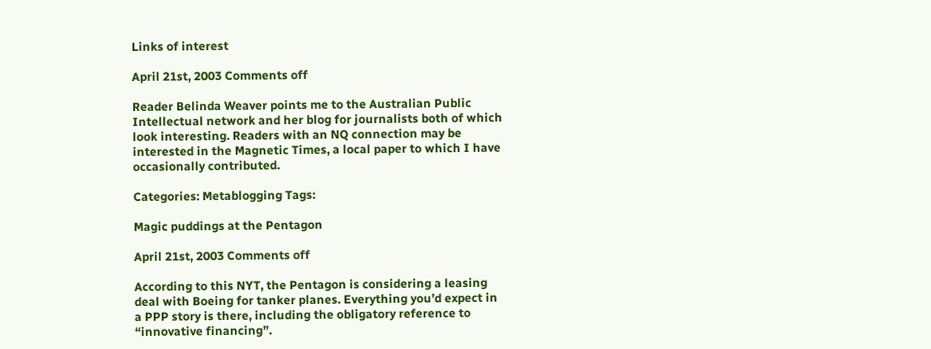Links of interest

April 21st, 2003 Comments off

Reader Belinda Weaver points me to the Australian Public Intellectual network and her blog for journalists both of which look interesting. Readers with an NQ connection may be interested in the Magnetic Times, a local paper to which I have occasionally contributed.

Categories: Metablogging Tags:

Magic puddings at the Pentagon

April 21st, 2003 Comments off

According to this NYT, the Pentagon is considering a leasing deal with Boeing for tanker planes. Everything you’d expect in a PPP story is there, including the obligatory reference to “innovative financing”.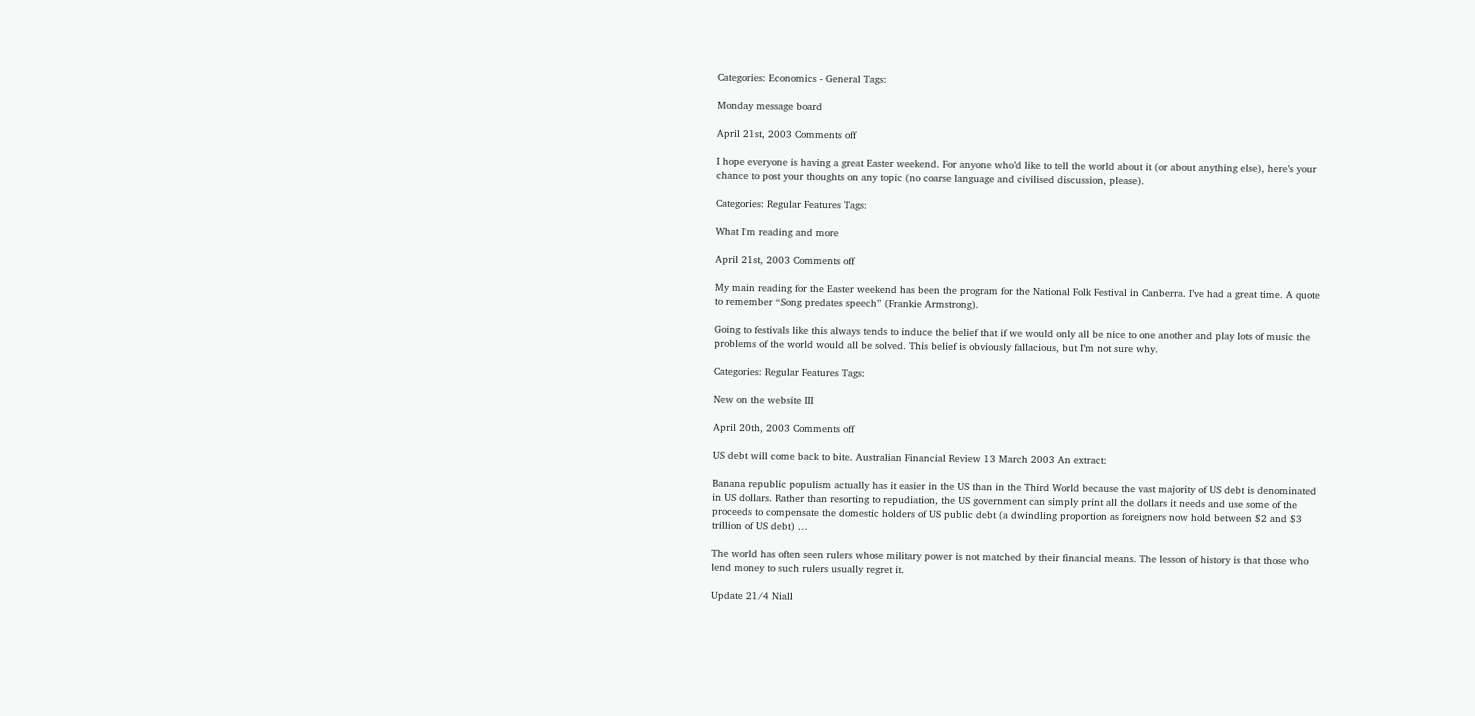Categories: Economics - General Tags:

Monday message board

April 21st, 2003 Comments off

I hope everyone is having a great Easter weekend. For anyone who’d like to tell the world about it (or about anything else), here’s your chance to post your thoughts on any topic (no coarse language and civilised discussion, please).

Categories: Regular Features Tags:

What I'm reading and more

April 21st, 2003 Comments off

My main reading for the Easter weekend has been the program for the National Folk Festival in Canberra. I’ve had a great time. A quote to remember “Song predates speech” (Frankie Armstrong).

Going to festivals like this always tends to induce the belief that if we would only all be nice to one another and play lots of music the problems of the world would all be solved. This belief is obviously fallacious, but I’m not sure why.

Categories: Regular Features Tags:

New on the website III

April 20th, 2003 Comments off

US debt will come back to bite. Australian Financial Review 13 March 2003 An extract:

Banana republic populism actually has it easier in the US than in the Third World because the vast majority of US debt is denominated in US dollars. Rather than resorting to repudiation, the US government can simply print all the dollars it needs and use some of the proceeds to compensate the domestic holders of US public debt (a dwindling proportion as foreigners now hold between $2 and $3 trillion of US debt) …

The world has often seen rulers whose military power is not matched by their financial means. The lesson of history is that those who lend money to such rulers usually regret it.

Update 21/4 Niall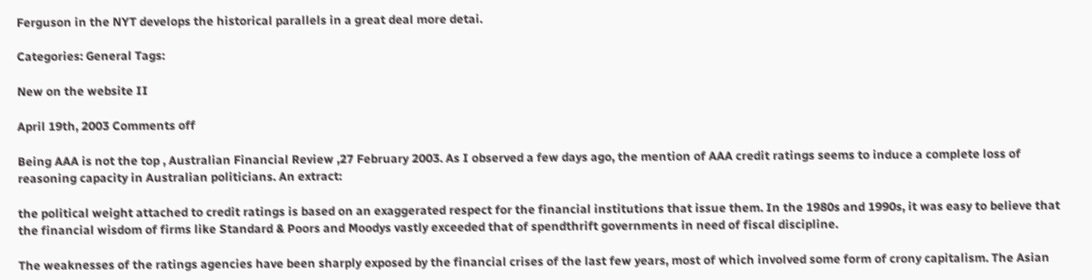Ferguson in the NYT develops the historical parallels in a great deal more detai.

Categories: General Tags:

New on the website II

April 19th, 2003 Comments off

Being AAA is not the top , Australian Financial Review ,27 February 2003. As I observed a few days ago, the mention of AAA credit ratings seems to induce a complete loss of reasoning capacity in Australian politicians. An extract:

the political weight attached to credit ratings is based on an exaggerated respect for the financial institutions that issue them. In the 1980s and 1990s, it was easy to believe that the financial wisdom of firms like Standard & Poors and Moodys vastly exceeded that of spendthrift governments in need of fiscal discipline.

The weaknesses of the ratings agencies have been sharply exposed by the financial crises of the last few years, most of which involved some form of crony capitalism. The Asian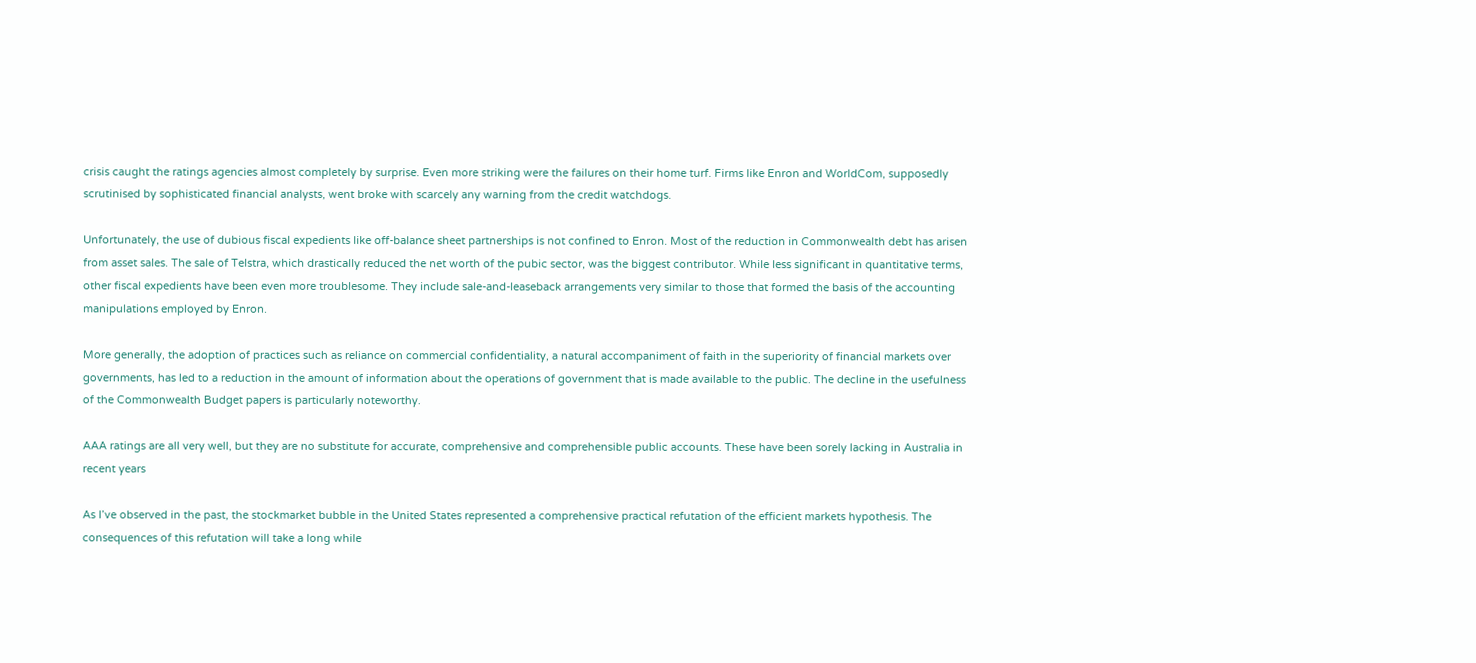crisis caught the ratings agencies almost completely by surprise. Even more striking were the failures on their home turf. Firms like Enron and WorldCom, supposedly scrutinised by sophisticated financial analysts, went broke with scarcely any warning from the credit watchdogs.

Unfortunately, the use of dubious fiscal expedients like off-balance sheet partnerships is not confined to Enron. Most of the reduction in Commonwealth debt has arisen from asset sales. The sale of Telstra, which drastically reduced the net worth of the pubic sector, was the biggest contributor. While less significant in quantitative terms, other fiscal expedients have been even more troublesome. They include sale-and-leaseback arrangements very similar to those that formed the basis of the accounting manipulations employed by Enron.

More generally, the adoption of practices such as reliance on commercial confidentiality, a natural accompaniment of faith in the superiority of financial markets over governments, has led to a reduction in the amount of information about the operations of government that is made available to the public. The decline in the usefulness of the Commonwealth Budget papers is particularly noteworthy.

AAA ratings are all very well, but they are no substitute for accurate, comprehensive and comprehensible public accounts. These have been sorely lacking in Australia in recent years

As I’ve observed in the past, the stockmarket bubble in the United States represented a comprehensive practical refutation of the efficient markets hypothesis. The consequences of this refutation will take a long while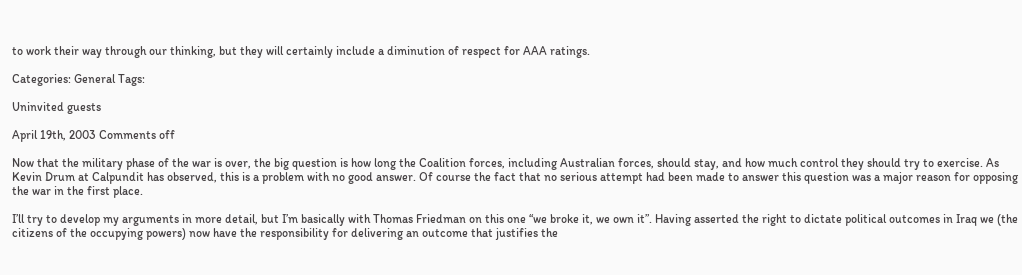to work their way through our thinking, but they will certainly include a diminution of respect for AAA ratings.

Categories: General Tags:

Uninvited guests

April 19th, 2003 Comments off

Now that the military phase of the war is over, the big question is how long the Coalition forces, including Australian forces, should stay, and how much control they should try to exercise. As Kevin Drum at Calpundit has observed, this is a problem with no good answer. Of course the fact that no serious attempt had been made to answer this question was a major reason for opposing the war in the first place.

I’ll try to develop my arguments in more detail, but I’m basically with Thomas Friedman on this one “we broke it, we own it”. Having asserted the right to dictate political outcomes in Iraq we (the citizens of the occupying powers) now have the responsibility for delivering an outcome that justifies the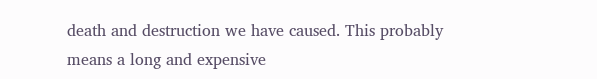death and destruction we have caused. This probably means a long and expensive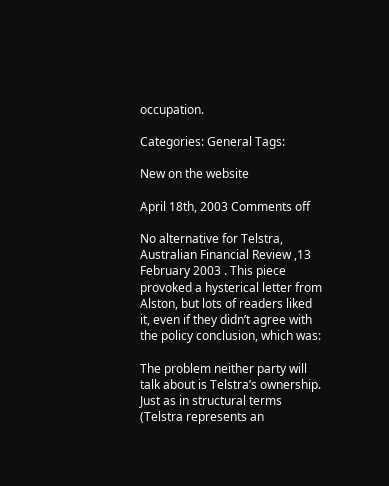occupation.

Categories: General Tags:

New on the website

April 18th, 2003 Comments off

No alternative for Telstra, Australian Financial Review ,13 February 2003 . This piece provoked a hysterical letter from Alston, but lots of readers liked it, even if they didn’t agree with the policy conclusion, which was:

The problem neither party will talk about is Telstra’s ownership. Just as in structural terms (Telstra represents an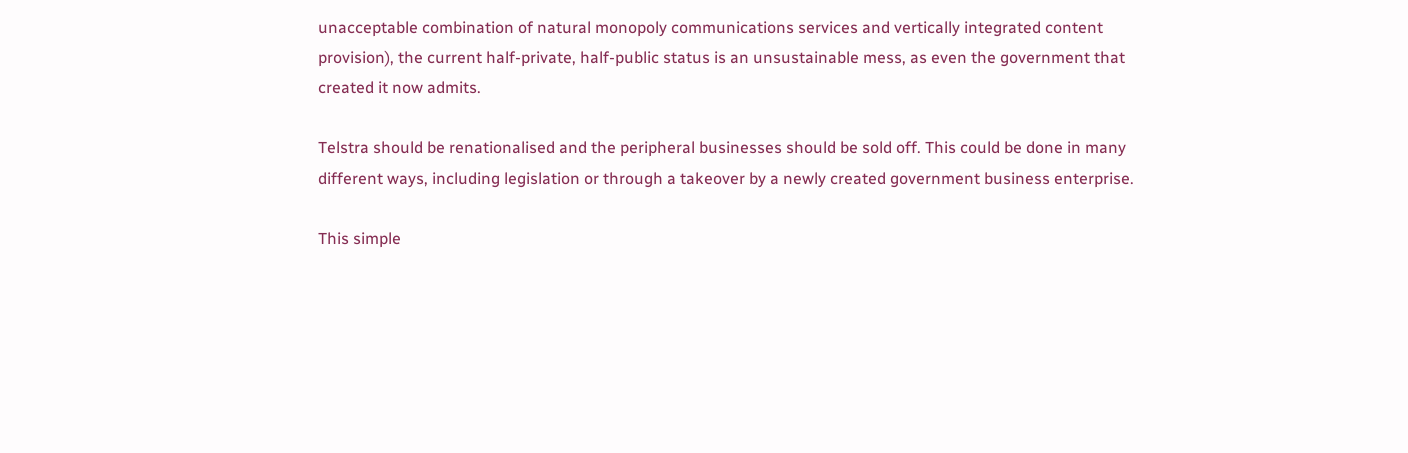unacceptable combination of natural monopoly communications services and vertically integrated content provision), the current half-private, half-public status is an unsustainable mess, as even the government that created it now admits.

Telstra should be renationalised and the peripheral businesses should be sold off. This could be done in many different ways, including legislation or through a takeover by a newly created government business enterprise.

This simple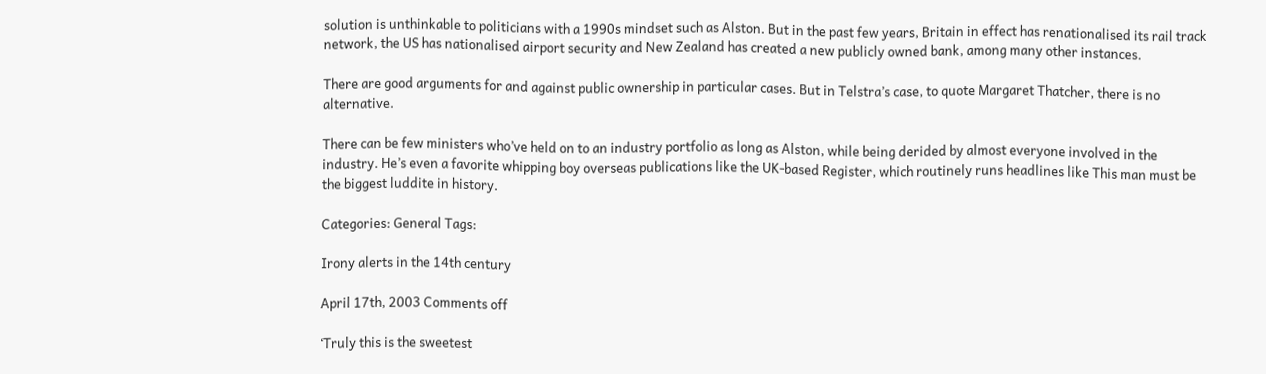solution is unthinkable to politicians with a 1990s mindset such as Alston. But in the past few years, Britain in effect has renationalised its rail track network, the US has nationalised airport security and New Zealand has created a new publicly owned bank, among many other instances.

There are good arguments for and against public ownership in particular cases. But in Telstra’s case, to quote Margaret Thatcher, there is no alternative.

There can be few ministers who’ve held on to an industry portfolio as long as Alston, while being derided by almost everyone involved in the industry. He’s even a favorite whipping boy overseas publications like the UK-based Register, which routinely runs headlines like This man must be the biggest luddite in history.

Categories: General Tags:

Irony alerts in the 14th century

April 17th, 2003 Comments off

‘Truly this is the sweetest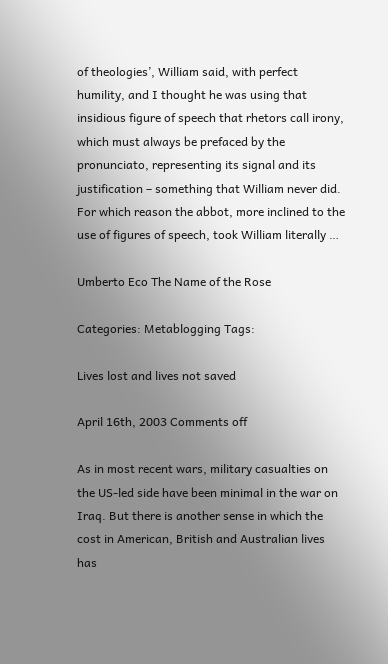of theologies’, William said, with perfect humility, and I thought he was using that insidious figure of speech that rhetors call irony, which must always be prefaced by the pronunciato, representing its signal and its justification – something that William never did. For which reason the abbot, more inclined to the use of figures of speech, took William literally …

Umberto Eco The Name of the Rose

Categories: Metablogging Tags:

Lives lost and lives not saved

April 16th, 2003 Comments off

As in most recent wars, military casualties on the US-led side have been minimal in the war on Iraq. But there is another sense in which the cost in American, British and Australian lives has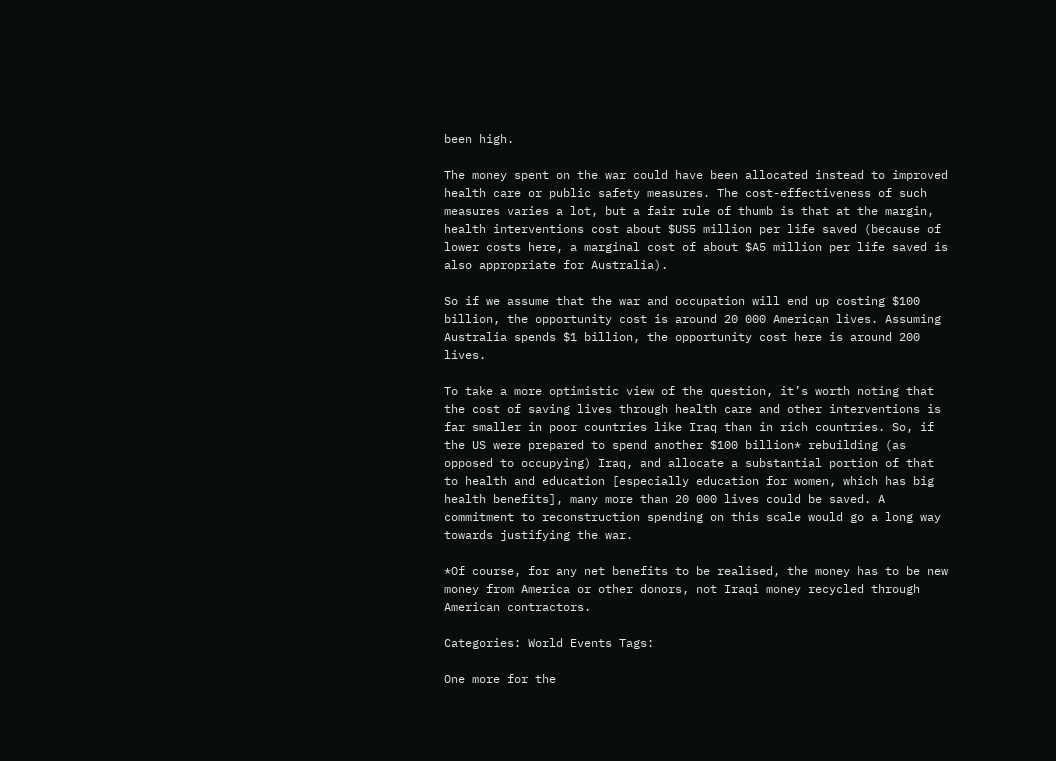been high.

The money spent on the war could have been allocated instead to improved health care or public safety measures. The cost-effectiveness of such measures varies a lot, but a fair rule of thumb is that at the margin, health interventions cost about $US5 million per life saved (because of lower costs here, a marginal cost of about $A5 million per life saved is also appropriate for Australia).

So if we assume that the war and occupation will end up costing $100 billion, the opportunity cost is around 20 000 American lives. Assuming Australia spends $1 billion, the opportunity cost here is around 200 lives.

To take a more optimistic view of the question, it’s worth noting that the cost of saving lives through health care and other interventions is far smaller in poor countries like Iraq than in rich countries. So, if the US were prepared to spend another $100 billion* rebuilding (as opposed to occupying) Iraq, and allocate a substantial portion of that to health and education [especially education for women, which has big health benefits], many more than 20 000 lives could be saved. A commitment to reconstruction spending on this scale would go a long way towards justifying the war.

*Of course, for any net benefits to be realised, the money has to be new money from America or other donors, not Iraqi money recycled through American contractors.

Categories: World Events Tags:

One more for the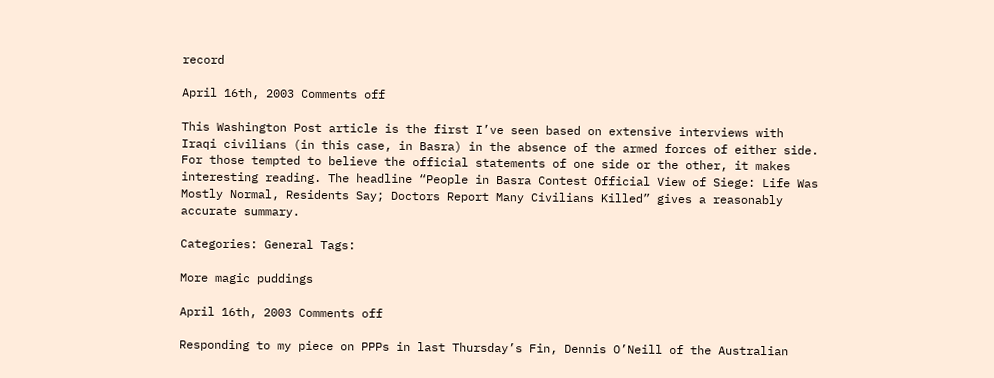record

April 16th, 2003 Comments off

This Washington Post article is the first I’ve seen based on extensive interviews with Iraqi civilians (in this case, in Basra) in the absence of the armed forces of either side. For those tempted to believe the official statements of one side or the other, it makes interesting reading. The headline “People in Basra Contest Official View of Siege: Life Was Mostly Normal, Residents Say; Doctors Report Many Civilians Killed” gives a reasonably accurate summary.

Categories: General Tags:

More magic puddings

April 16th, 2003 Comments off

Responding to my piece on PPPs in last Thursday’s Fin, Dennis O’Neill of the Australian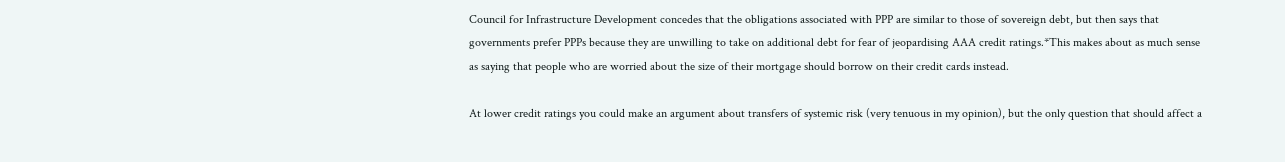Council for Infrastructure Development concedes that the obligations associated with PPP are similar to those of sovereign debt, but then says that governments prefer PPPs because they are unwilling to take on additional debt for fear of jeopardising AAA credit ratings.*This makes about as much sense as saying that people who are worried about the size of their mortgage should borrow on their credit cards instead.

At lower credit ratings you could make an argument about transfers of systemic risk (very tenuous in my opinion), but the only question that should affect a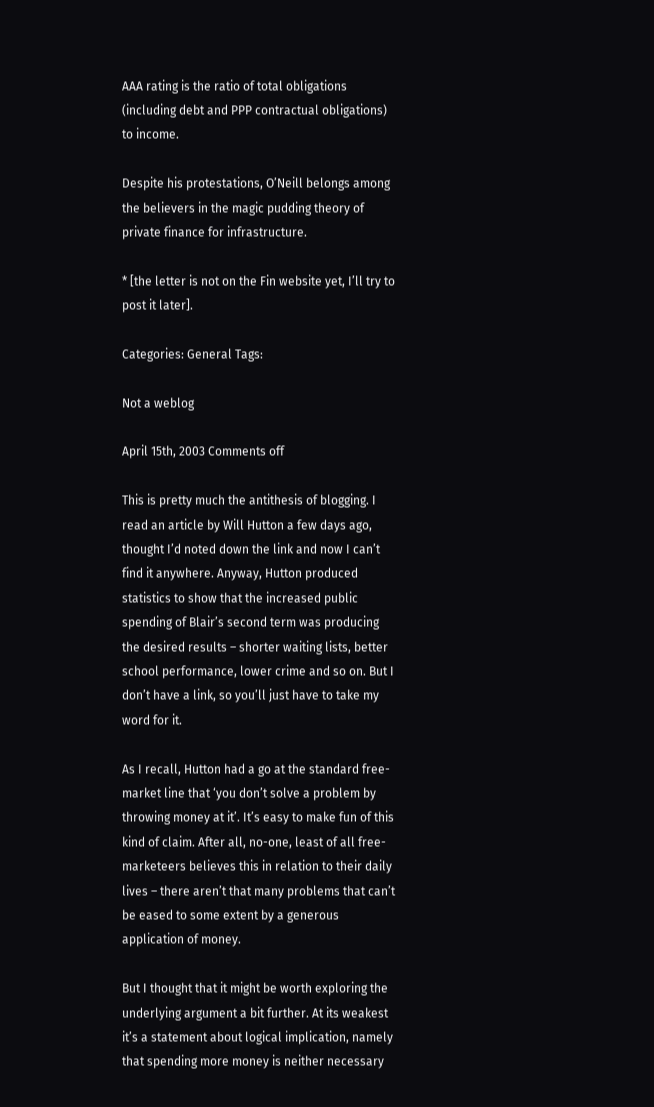AAA rating is the ratio of total obligations (including debt and PPP contractual obligations) to income.

Despite his protestations, O’Neill belongs among the believers in the magic pudding theory of private finance for infrastructure.

* [the letter is not on the Fin website yet, I’ll try to post it later].

Categories: General Tags:

Not a weblog

April 15th, 2003 Comments off

This is pretty much the antithesis of blogging. I read an article by Will Hutton a few days ago, thought I’d noted down the link and now I can’t find it anywhere. Anyway, Hutton produced statistics to show that the increased public spending of Blair’s second term was producing the desired results – shorter waiting lists, better school performance, lower crime and so on. But I don’t have a link, so you’ll just have to take my word for it.

As I recall, Hutton had a go at the standard free-market line that ‘you don’t solve a problem by throwing money at it’. It’s easy to make fun of this kind of claim. After all, no-one, least of all free-marketeers believes this in relation to their daily lives – there aren’t that many problems that can’t be eased to some extent by a generous application of money.

But I thought that it might be worth exploring the underlying argument a bit further. At its weakest it’s a statement about logical implication, namely that spending more money is neither necessary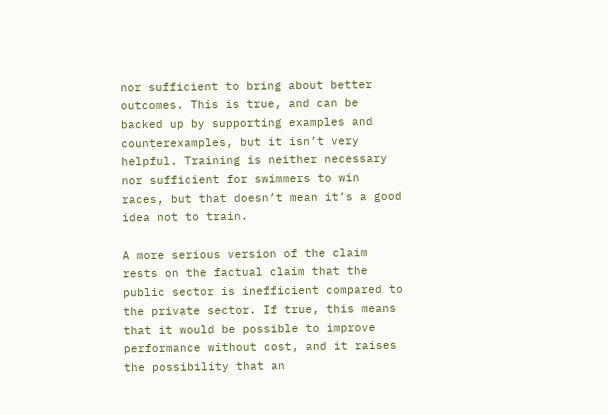nor sufficient to bring about better outcomes. This is true, and can be backed up by supporting examples and counterexamples, but it isn’t very helpful. Training is neither necessary nor sufficient for swimmers to win races, but that doesn’t mean it’s a good idea not to train.

A more serious version of the claim rests on the factual claim that the public sector is inefficient compared to the private sector. If true, this means that it would be possible to improve performance without cost, and it raises the possibility that an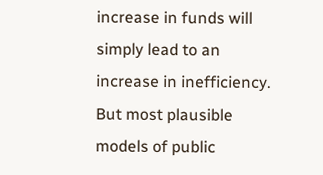increase in funds will simply lead to an increase in inefficiency. But most plausible models of public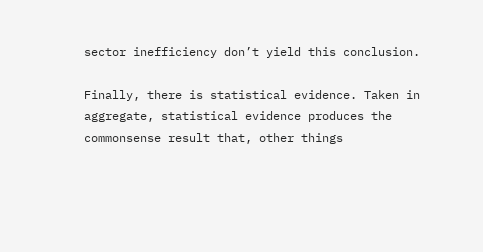sector inefficiency don’t yield this conclusion.

Finally, there is statistical evidence. Taken in aggregate, statistical evidence produces the commonsense result that, other things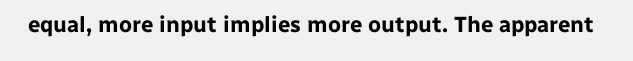equal, more input implies more output. The apparent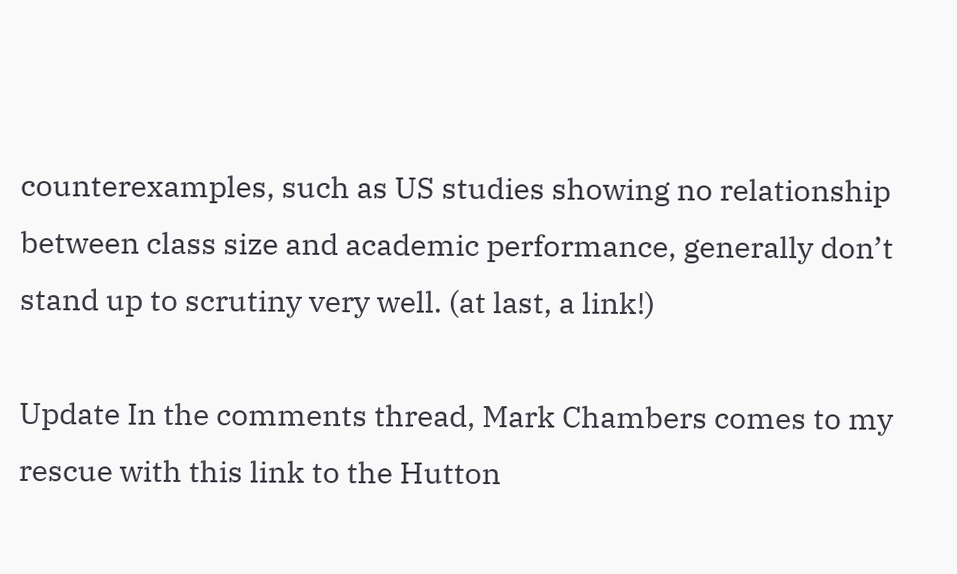counterexamples, such as US studies showing no relationship between class size and academic performance, generally don’t stand up to scrutiny very well. (at last, a link!)

Update In the comments thread, Mark Chambers comes to my rescue with this link to the Hutton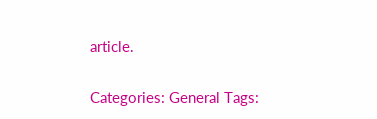article.

Categories: General Tags: